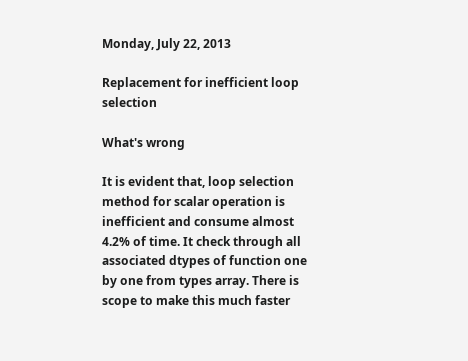Monday, July 22, 2013

Replacement for inefficient loop selection

What's wrong

It is evident that, loop selection method for scalar operation is inefficient and consume almost 4.2% of time. It check through all associated dtypes of function one by one from types array. There is scope to make this much faster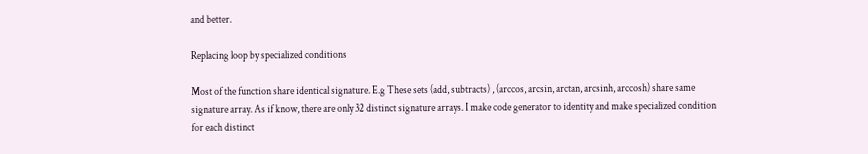and better.

Replacing loop by specialized conditions

Most of the function share identical signature. E.g These sets (add, subtracts) , (arccos, arcsin, arctan, arcsinh, arccosh) share same signature array. As if know, there are only 32 distinct signature arrays. I make code generator to identity and make specialized condition for each distinct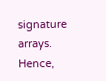signature arrays. Hence,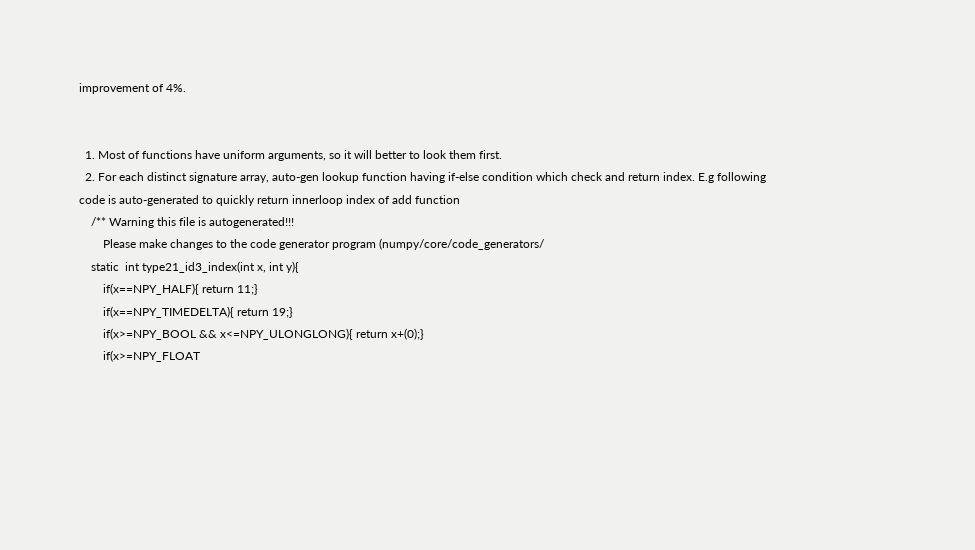improvement of 4%.


  1. Most of functions have uniform arguments, so it will better to look them first.
  2. For each distinct signature array, auto-gen lookup function having if-else condition which check and return index. E.g following code is auto-generated to quickly return innerloop index of add function
    /** Warning this file is autogenerated!!!
        Please make changes to the code generator program (numpy/core/code_generators/
    static  int type21_id3_index(int x, int y){
        if(x==NPY_HALF){ return 11;}
        if(x==NPY_TIMEDELTA){ return 19;}
        if(x>=NPY_BOOL && x<=NPY_ULONGLONG){ return x+(0);}
        if(x>=NPY_FLOAT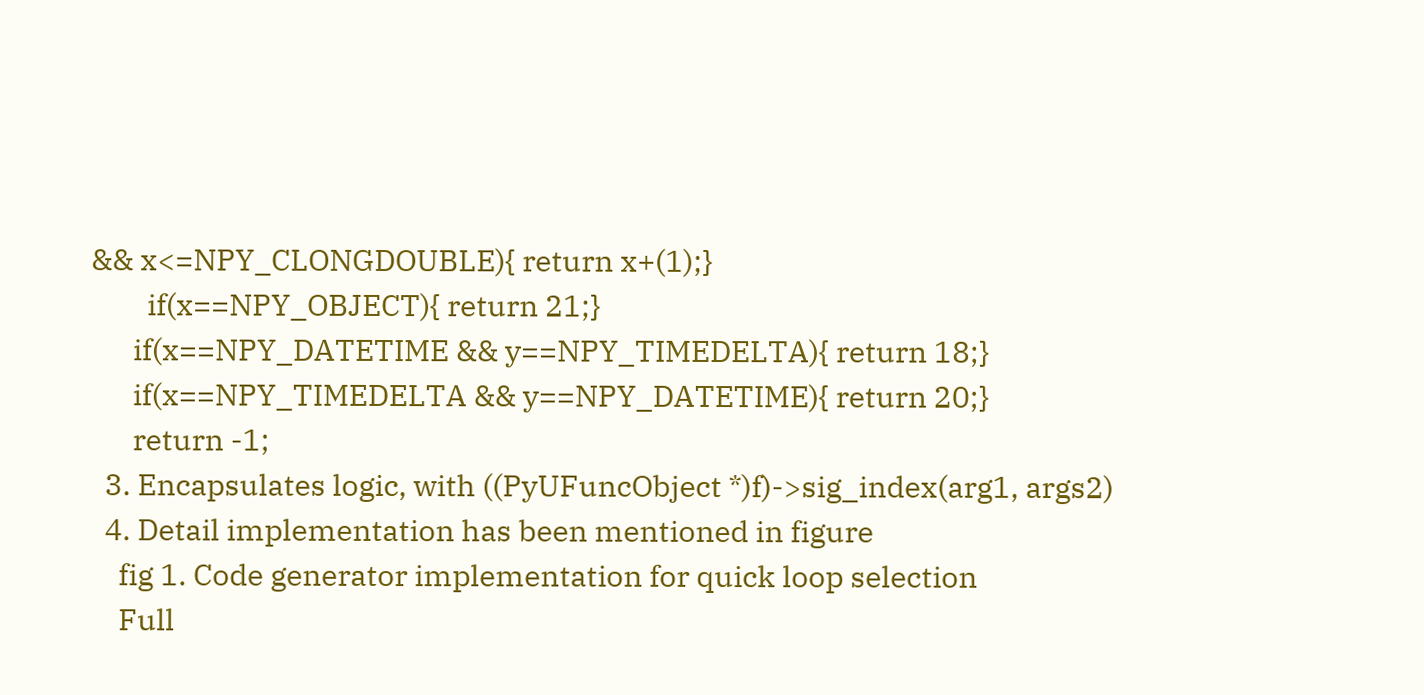&& x<=NPY_CLONGDOUBLE){ return x+(1);}
        if(x==NPY_OBJECT){ return 21;}
      if(x==NPY_DATETIME && y==NPY_TIMEDELTA){ return 18;}
      if(x==NPY_TIMEDELTA && y==NPY_DATETIME){ return 20;}
      return -1;
  3. Encapsulates logic, with ((PyUFuncObject *)f)->sig_index(arg1, args2)
  4. Detail implementation has been mentioned in figure
    fig 1. Code generator implementation for quick loop selection
    Full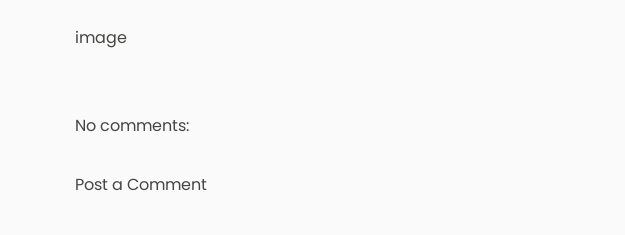image


No comments:

Post a Comment